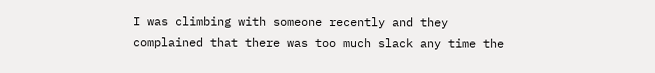I was climbing with someone recently and they complained that there was too much slack any time the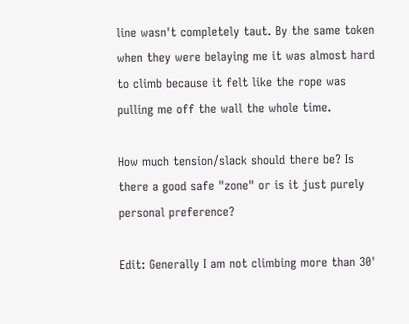line wasn't completely taut. By the same token when they were belaying me it was almost hard to climb because it felt like the rope was pulling me off the wall the whole time.

How much tension/slack should there be? Is there a good safe "zone" or is it just purely personal preference?

Edit: Generally I am not climbing more than 30'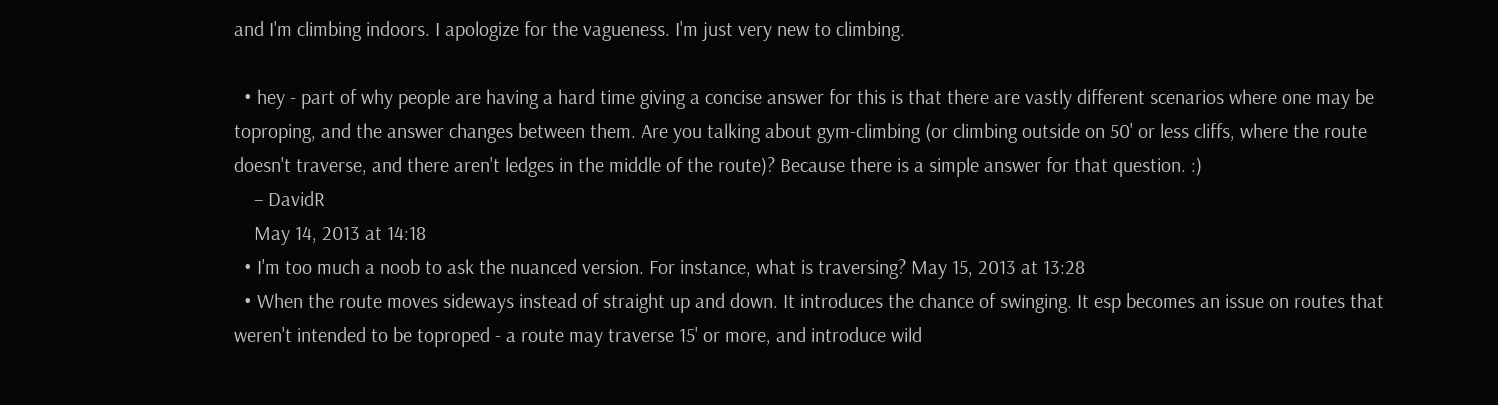and I'm climbing indoors. I apologize for the vagueness. I'm just very new to climbing.

  • hey - part of why people are having a hard time giving a concise answer for this is that there are vastly different scenarios where one may be toproping, and the answer changes between them. Are you talking about gym-climbing (or climbing outside on 50' or less cliffs, where the route doesn't traverse, and there aren't ledges in the middle of the route)? Because there is a simple answer for that question. :)
    – DavidR
    May 14, 2013 at 14:18
  • I'm too much a noob to ask the nuanced version. For instance, what is traversing? May 15, 2013 at 13:28
  • When the route moves sideways instead of straight up and down. It introduces the chance of swinging. It esp becomes an issue on routes that weren't intended to be toproped - a route may traverse 15' or more, and introduce wild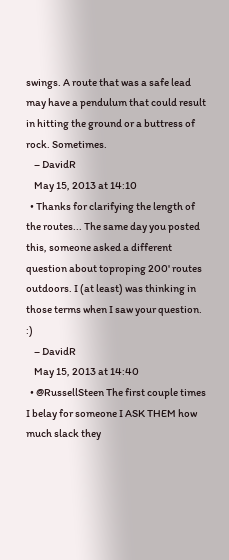swings. A route that was a safe lead may have a pendulum that could result in hitting the ground or a buttress of rock. Sometimes.
    – DavidR
    May 15, 2013 at 14:10
  • Thanks for clarifying the length of the routes... The same day you posted this, someone asked a different question about toproping 200' routes outdoors. I (at least) was thinking in those terms when I saw your question. :)
    – DavidR
    May 15, 2013 at 14:40
  • @RussellSteen The first couple times I belay for someone I ASK THEM how much slack they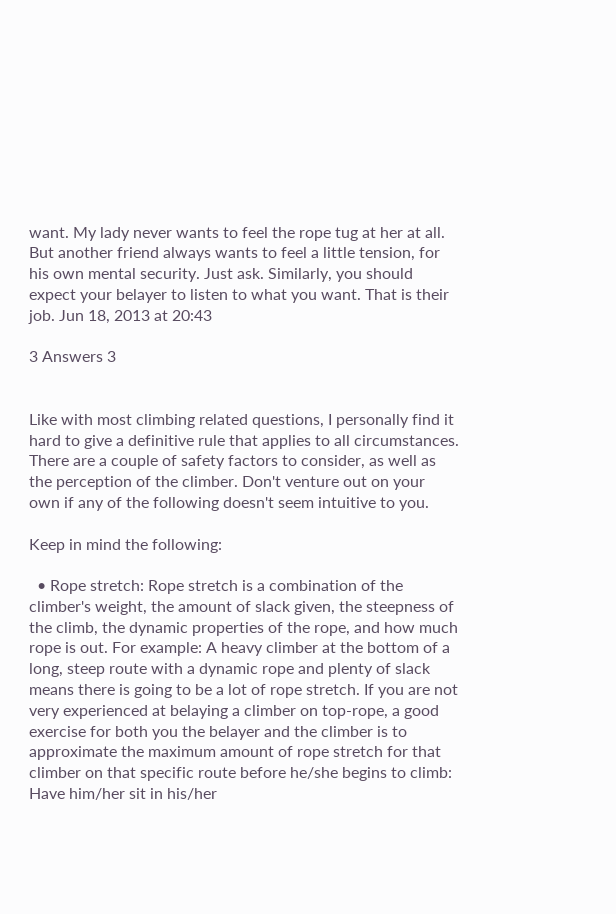want. My lady never wants to feel the rope tug at her at all. But another friend always wants to feel a little tension, for his own mental security. Just ask. Similarly, you should expect your belayer to listen to what you want. That is their job. Jun 18, 2013 at 20:43

3 Answers 3


Like with most climbing related questions, I personally find it hard to give a definitive rule that applies to all circumstances. There are a couple of safety factors to consider, as well as the perception of the climber. Don't venture out on your own if any of the following doesn't seem intuitive to you.

Keep in mind the following:

  • Rope stretch: Rope stretch is a combination of the climber's weight, the amount of slack given, the steepness of the climb, the dynamic properties of the rope, and how much rope is out. For example: A heavy climber at the bottom of a long, steep route with a dynamic rope and plenty of slack means there is going to be a lot of rope stretch. If you are not very experienced at belaying a climber on top-rope, a good exercise for both you the belayer and the climber is to approximate the maximum amount of rope stretch for that climber on that specific route before he/she begins to climb: Have him/her sit in his/her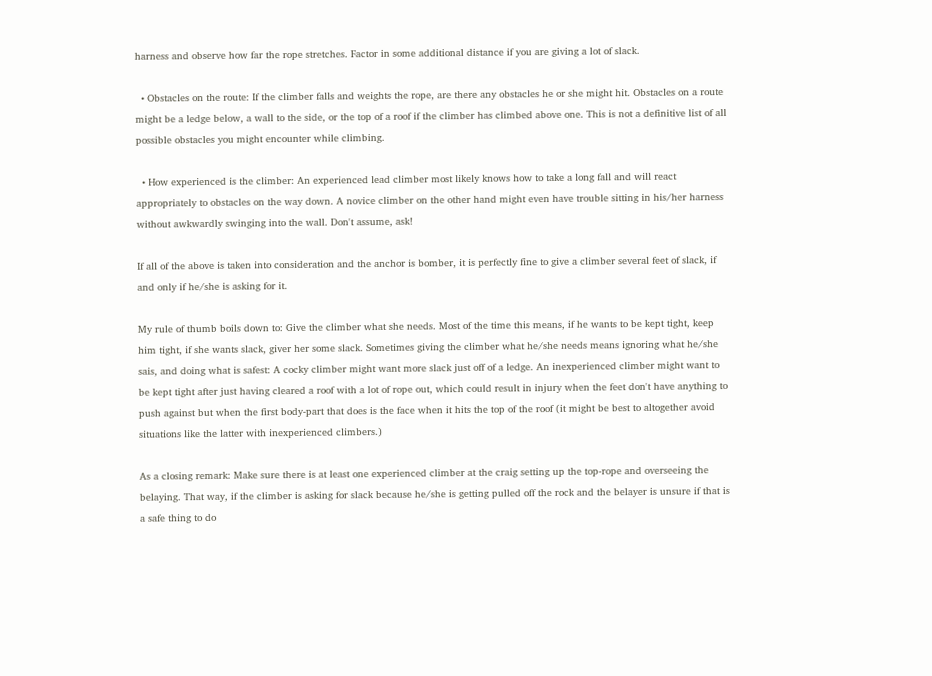harness and observe how far the rope stretches. Factor in some additional distance if you are giving a lot of slack.

  • Obstacles on the route: If the climber falls and weights the rope, are there any obstacles he or she might hit. Obstacles on a route might be a ledge below, a wall to the side, or the top of a roof if the climber has climbed above one. This is not a definitive list of all possible obstacles you might encounter while climbing.

  • How experienced is the climber: An experienced lead climber most likely knows how to take a long fall and will react appropriately to obstacles on the way down. A novice climber on the other hand might even have trouble sitting in his/her harness without awkwardly swinging into the wall. Don't assume, ask!

If all of the above is taken into consideration and the anchor is bomber, it is perfectly fine to give a climber several feet of slack, if and only if he/she is asking for it.

My rule of thumb boils down to: Give the climber what she needs. Most of the time this means, if he wants to be kept tight, keep him tight, if she wants slack, giver her some slack. Sometimes giving the climber what he/she needs means ignoring what he/she sais, and doing what is safest: A cocky climber might want more slack just off of a ledge. An inexperienced climber might want to be kept tight after just having cleared a roof with a lot of rope out, which could result in injury when the feet don't have anything to push against but when the first body-part that does is the face when it hits the top of the roof (it might be best to altogether avoid situations like the latter with inexperienced climbers.)

As a closing remark: Make sure there is at least one experienced climber at the craig setting up the top-rope and overseeing the belaying. That way, if the climber is asking for slack because he/she is getting pulled off the rock and the belayer is unsure if that is a safe thing to do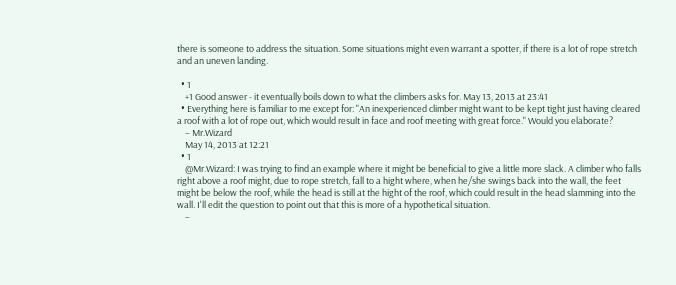there is someone to address the situation. Some situations might even warrant a spotter, if there is a lot of rope stretch and an uneven landing.

  • 1
    +1 Good answer - it eventually boils down to what the climbers asks for. May 13, 2013 at 23:41
  • Everything here is familiar to me except for: "An inexperienced climber might want to be kept tight just having cleared a roof with a lot of rope out, which would result in face and roof meeting with great force." Would you elaborate?
    – Mr.Wizard
    May 14, 2013 at 12:21
  • 1
    @Mr.Wizard: I was trying to find an example where it might be beneficial to give a little more slack. A climber who falls right above a roof might, due to rope stretch, fall to a hight where, when he/she swings back into the wall, the feet might be below the roof, while the head is still at the hight of the roof, which could result in the head slamming into the wall. I'll edit the question to point out that this is more of a hypothetical situation.
    –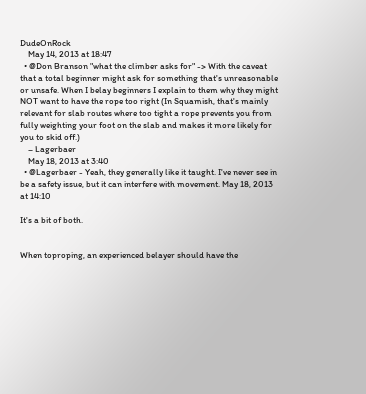DudeOnRock
    May 14, 2013 at 18:47
  • @Don Branson "what the climber asks for" -> With the caveat that a total beginner might ask for something that's unreasonable or unsafe. When I belay beginners I explain to them why they might NOT want to have the rope too right (In Squamish, that's mainly relevant for slab routes where too tight a rope prevents you from fully weighting your foot on the slab and makes it more likely for you to skid off.)
    – Lagerbaer
    May 18, 2013 at 3:40
  • @Lagerbaer - Yeah, they generally like it taught. I've never see in be a safety issue, but it can interfere with movement. May 18, 2013 at 14:10

It's a bit of both.


When toproping, an experienced belayer should have the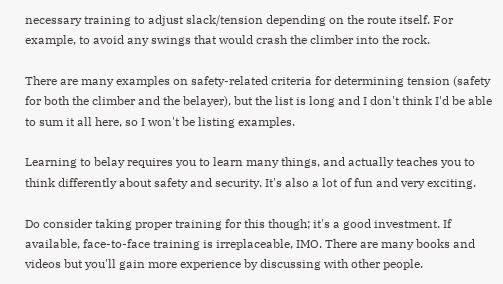necessary training to adjust slack/tension depending on the route itself. For example, to avoid any swings that would crash the climber into the rock.

There are many examples on safety-related criteria for determining tension (safety for both the climber and the belayer), but the list is long and I don't think I'd be able to sum it all here, so I won't be listing examples.

Learning to belay requires you to learn many things, and actually teaches you to think differently about safety and security. It's also a lot of fun and very exciting.

Do consider taking proper training for this though; it's a good investment. If available, face-to-face training is irreplaceable, IMO. There are many books and videos but you'll gain more experience by discussing with other people.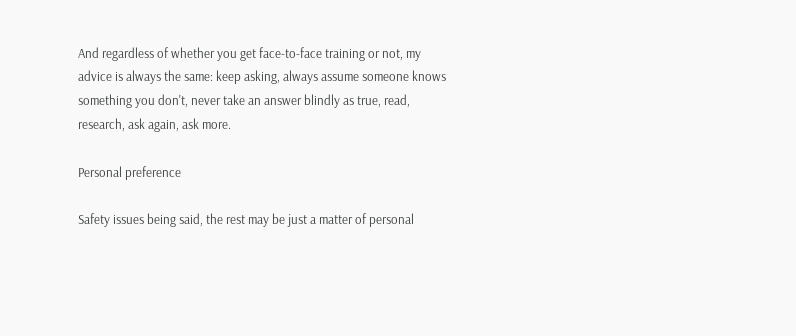And regardless of whether you get face-to-face training or not, my advice is always the same: keep asking, always assume someone knows something you don't, never take an answer blindly as true, read, research, ask again, ask more.

Personal preference

Safety issues being said, the rest may be just a matter of personal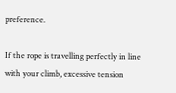preference.

If the rope is travelling perfectly in line with your climb, excessive tension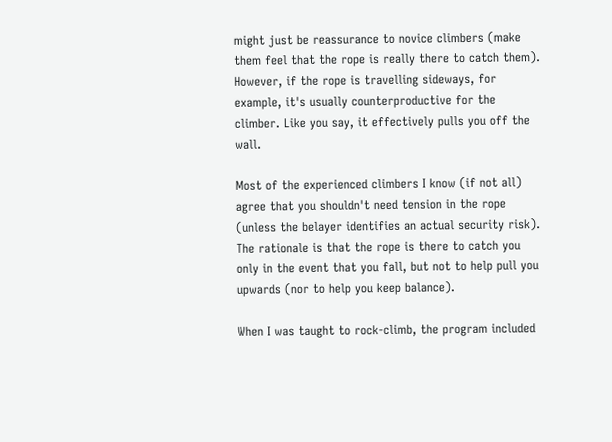might just be reassurance to novice climbers (make them feel that the rope is really there to catch them). However, if the rope is travelling sideways, for example, it's usually counterproductive for the climber. Like you say, it effectively pulls you off the wall.

Most of the experienced climbers I know (if not all) agree that you shouldn't need tension in the rope (unless the belayer identifies an actual security risk). The rationale is that the rope is there to catch you only in the event that you fall, but not to help pull you upwards (nor to help you keep balance).

When I was taught to rock-climb, the program included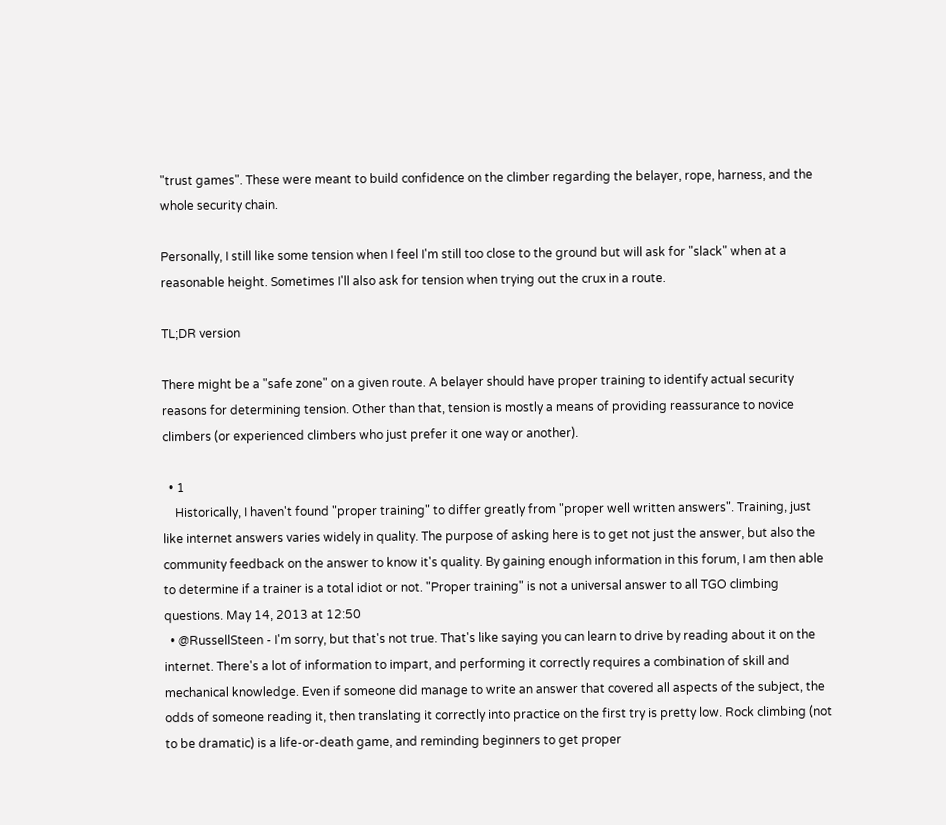"trust games". These were meant to build confidence on the climber regarding the belayer, rope, harness, and the whole security chain.

Personally, I still like some tension when I feel I'm still too close to the ground but will ask for "slack" when at a reasonable height. Sometimes I'll also ask for tension when trying out the crux in a route.

TL;DR version

There might be a "safe zone" on a given route. A belayer should have proper training to identify actual security reasons for determining tension. Other than that, tension is mostly a means of providing reassurance to novice climbers (or experienced climbers who just prefer it one way or another).

  • 1
    Historically, I haven't found "proper training" to differ greatly from "proper well written answers". Training, just like internet answers varies widely in quality. The purpose of asking here is to get not just the answer, but also the community feedback on the answer to know it's quality. By gaining enough information in this forum, I am then able to determine if a trainer is a total idiot or not. "Proper training" is not a universal answer to all TGO climbing questions. May 14, 2013 at 12:50
  • @RussellSteen - I'm sorry, but that's not true. That's like saying you can learn to drive by reading about it on the internet. There's a lot of information to impart, and performing it correctly requires a combination of skill and mechanical knowledge. Even if someone did manage to write an answer that covered all aspects of the subject, the odds of someone reading it, then translating it correctly into practice on the first try is pretty low. Rock climbing (not to be dramatic) is a life-or-death game, and reminding beginners to get proper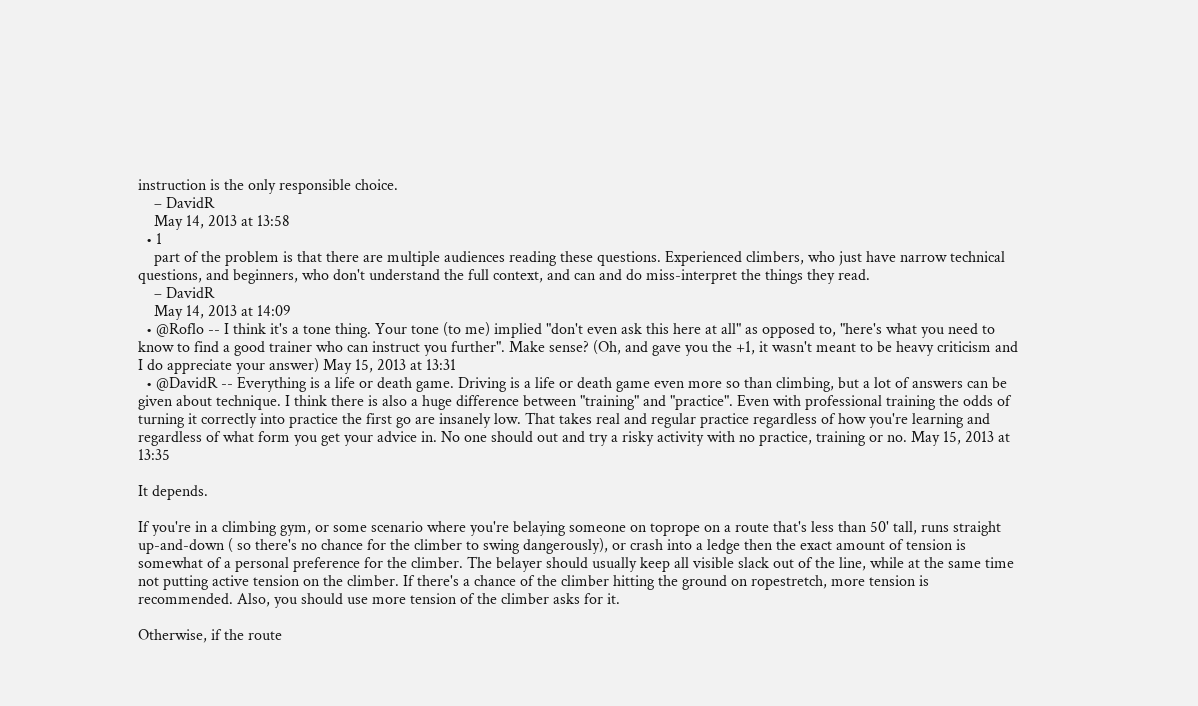instruction is the only responsible choice.
    – DavidR
    May 14, 2013 at 13:58
  • 1
    part of the problem is that there are multiple audiences reading these questions. Experienced climbers, who just have narrow technical questions, and beginners, who don't understand the full context, and can and do miss-interpret the things they read.
    – DavidR
    May 14, 2013 at 14:09
  • @Roflo -- I think it's a tone thing. Your tone (to me) implied "don't even ask this here at all" as opposed to, "here's what you need to know to find a good trainer who can instruct you further". Make sense? (Oh, and gave you the +1, it wasn't meant to be heavy criticism and I do appreciate your answer) May 15, 2013 at 13:31
  • @DavidR -- Everything is a life or death game. Driving is a life or death game even more so than climbing, but a lot of answers can be given about technique. I think there is also a huge difference between "training" and "practice". Even with professional training the odds of turning it correctly into practice the first go are insanely low. That takes real and regular practice regardless of how you're learning and regardless of what form you get your advice in. No one should out and try a risky activity with no practice, training or no. May 15, 2013 at 13:35

It depends.

If you're in a climbing gym, or some scenario where you're belaying someone on toprope on a route that's less than 50' tall, runs straight up-and-down ( so there's no chance for the climber to swing dangerously), or crash into a ledge then the exact amount of tension is somewhat of a personal preference for the climber. The belayer should usually keep all visible slack out of the line, while at the same time not putting active tension on the climber. If there's a chance of the climber hitting the ground on ropestretch, more tension is recommended. Also, you should use more tension of the climber asks for it.

Otherwise, if the route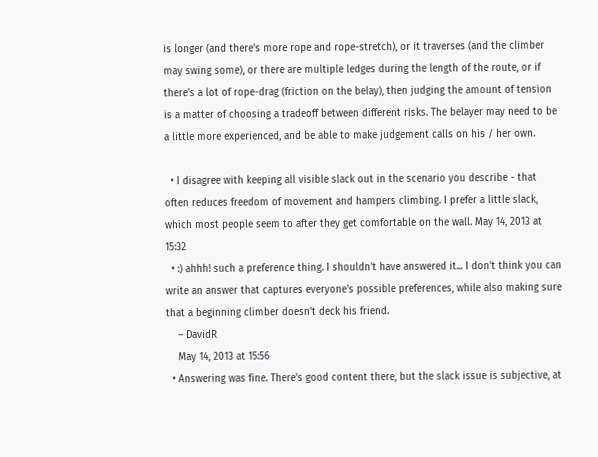is longer (and there's more rope and rope-stretch), or it traverses (and the climber may swing some), or there are multiple ledges during the length of the route, or if there's a lot of rope-drag (friction on the belay), then judging the amount of tension is a matter of choosing a tradeoff between different risks. The belayer may need to be a little more experienced, and be able to make judgement calls on his / her own.

  • I disagree with keeping all visible slack out in the scenario you describe - that often reduces freedom of movement and hampers climbing. I prefer a little slack, which most people seem to after they get comfortable on the wall. May 14, 2013 at 15:32
  • :) ahhh! such a preference thing. I shouldn't have answered it... I don't think you can write an answer that captures everyone's possible preferences, while also making sure that a beginning climber doesn't deck his friend.
    – DavidR
    May 14, 2013 at 15:56
  • Answering was fine. There's good content there, but the slack issue is subjective, at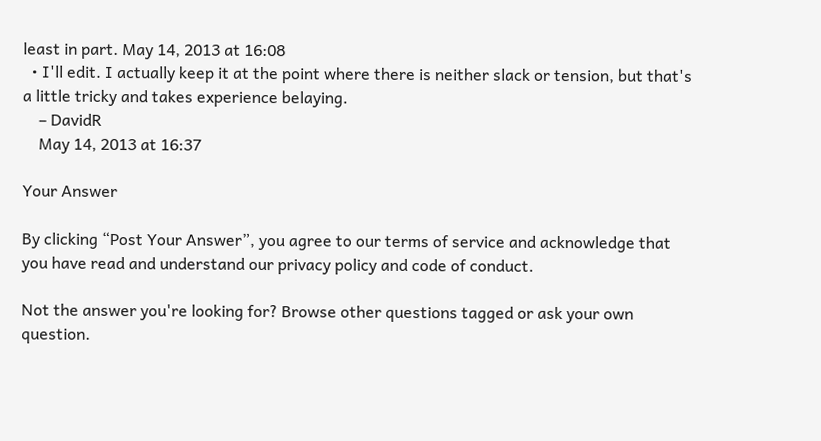least in part. May 14, 2013 at 16:08
  • I'll edit. I actually keep it at the point where there is neither slack or tension, but that's a little tricky and takes experience belaying.
    – DavidR
    May 14, 2013 at 16:37

Your Answer

By clicking “Post Your Answer”, you agree to our terms of service and acknowledge that you have read and understand our privacy policy and code of conduct.

Not the answer you're looking for? Browse other questions tagged or ask your own question.